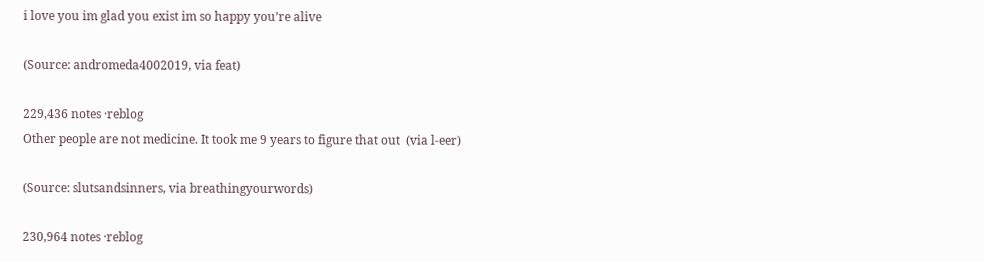i love you im glad you exist im so happy you’re alive

(Source: andromeda4002019, via feat)

229,436 notes ·reblog
Other people are not medicine. It took me 9 years to figure that out  (via l-eer)

(Source: slutsandsinners, via breathingyourwords)

230,964 notes ·reblog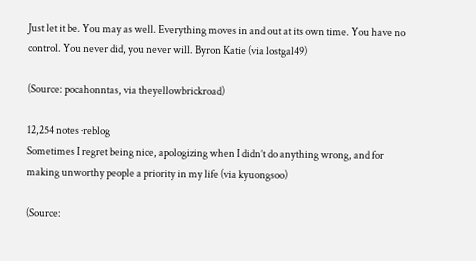Just let it be. You may as well. Everything moves in and out at its own time. You have no control. You never did, you never will. Byron Katie (via lostgal49)

(Source: pocahonntas, via theyellowbrickroad)

12,254 notes ·reblog
Sometimes I regret being nice, apologizing when I didn’t do anything wrong, and for making unworthy people a priority in my life (via kyuongsoo)

(Source: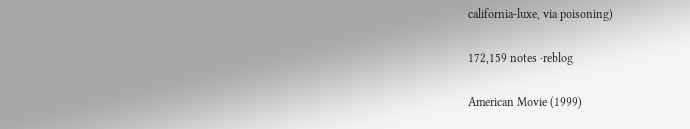california-luxe, via poisoning)

172,159 notes ·reblog

American Movie (1999)